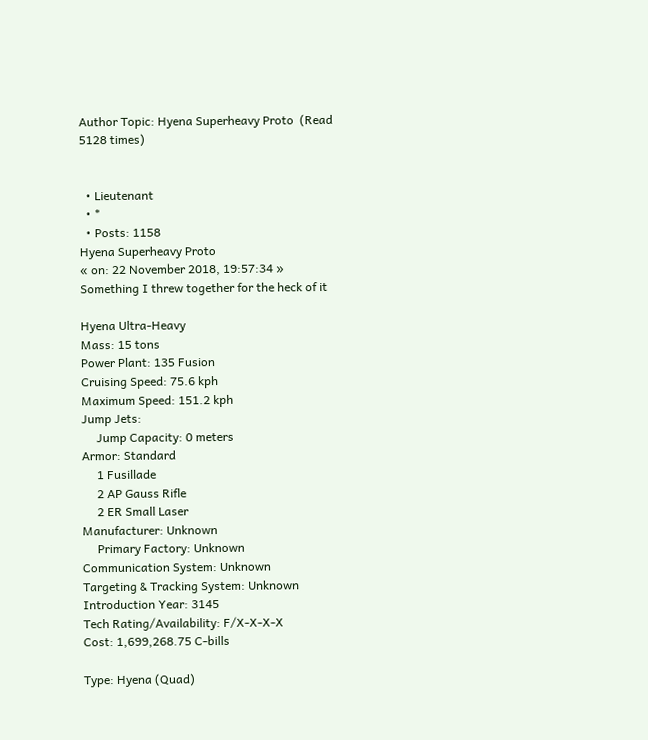Author Topic: Hyena Superheavy Proto  (Read 5128 times)


  • Lieutenant
  • *
  • Posts: 1158
Hyena Superheavy Proto
« on: 22 November 2018, 19:57:34 »
Something I threw together for the heck of it

Hyena Ultra-Heavy
Mass: 15 tons
Power Plant: 135 Fusion
Cruising Speed: 75.6 kph
Maximum Speed: 151.2 kph
Jump Jets:
     Jump Capacity: 0 meters
Armor: Standard
     1 Fusillade
     2 AP Gauss Rifle
     2 ER Small Laser
Manufacturer: Unknown
     Primary Factory: Unknown
Communication System: Unknown
Targeting & Tracking System: Unknown
Introduction Year: 3145
Tech Rating/Availability: F/X-X-X-X
Cost: 1,699,268.75 C-bills

Type: Hyena (Quad)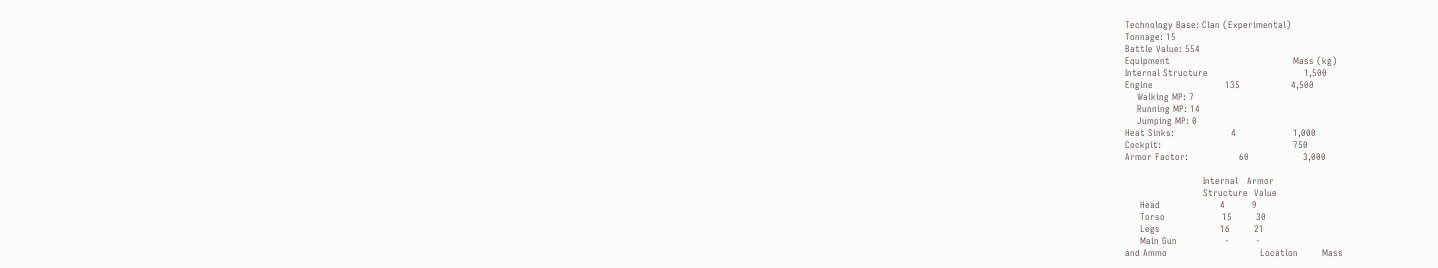Technology Base: Clan (Experimental)
Tonnage: 15
Battle Value: 554
Equipment                                         Mass (kg)
Internal Structure                                1,500
Engine                        135                 4,500
    Walking MP: 7
    Running MP: 14
    Jumping MP: 0
Heat Sinks:                   4                   1,000
Cockpit:                                            750
Armor Factor:                 60                  3,000

                          Internal   Armor
                          Structure  Value
     Head                    4         9
     Torso                   15        30
     Legs                    16        21
     Main Gun                -         -
and Ammo                               Location        Mass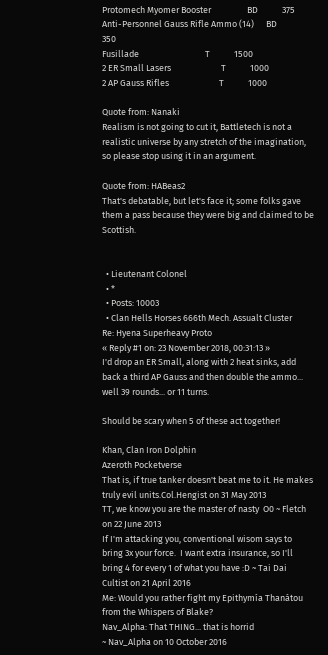Protomech Myomer Booster                  BD            375
Anti-Personnel Gauss Rifle Ammo (14)      BD            350
Fusillade                                 T            1500
2 ER Small Lasers                         T            1000
2 AP Gauss Rifles                         T            1000

Quote from: Nanaki
Realism is not going to cut it, Battletech is not a realistic universe by any stretch of the imagination, so please stop using it in an argument.

Quote from: HABeas2
That's debatable, but let's face it; some folks gave them a pass because they were big and claimed to be Scottish.


  • Lieutenant Colonel
  • *
  • Posts: 10003
  • Clan Hells Horses 666th Mech. Assualt Cluster
Re: Hyena Superheavy Proto
« Reply #1 on: 23 November 2018, 00:31:13 »
I'd drop an ER Small, along with 2 heat sinks, add back a third AP Gauss and then double the ammo... well 39 rounds... or 11 turns.

Should be scary when 5 of these act together!

Khan, Clan Iron Dolphin
Azeroth Pocketverse
That is, if true tanker doesn't beat me to it. He makes truly evil units.Col.Hengist on 31 May 2013
TT, we know you are the master of nasty  O0 ~ Fletch on 22 June 2013
If I'm attacking you, conventional wisom says to bring 3x your force.  I want extra insurance, so I'll bring 4 for every 1 of what you have :D ~ Tai Dai Cultist on 21 April 2016
Me: Would you rather fight my Epithymía Thanátou from the Whispers of Blake?
Nav_Alpha: That THING... that is horrid
~ Nav_Alpha on 10 October 2016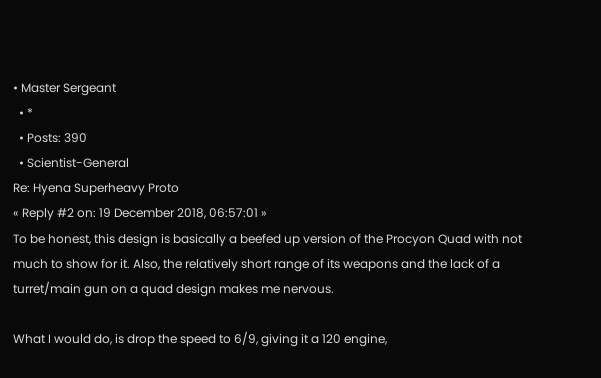• Master Sergeant
  • *
  • Posts: 390
  • Scientist-General
Re: Hyena Superheavy Proto
« Reply #2 on: 19 December 2018, 06:57:01 »
To be honest, this design is basically a beefed up version of the Procyon Quad with not much to show for it. Also, the relatively short range of its weapons and the lack of a turret/main gun on a quad design makes me nervous.

What I would do, is drop the speed to 6/9, giving it a 120 engine,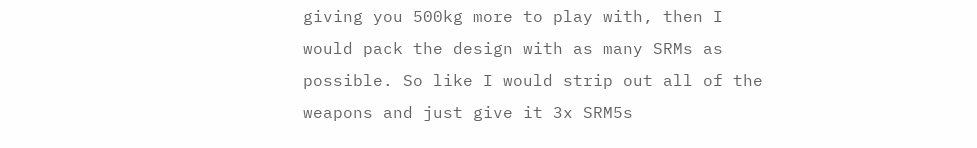giving you 500kg more to play with, then I would pack the design with as many SRMs as possible. So like I would strip out all of the weapons and just give it 3x SRM5s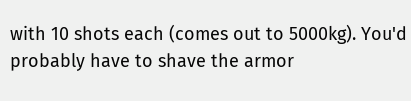with 10 shots each (comes out to 5000kg). You'd probably have to shave the armor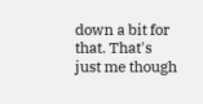down a bit for that. That's just me though